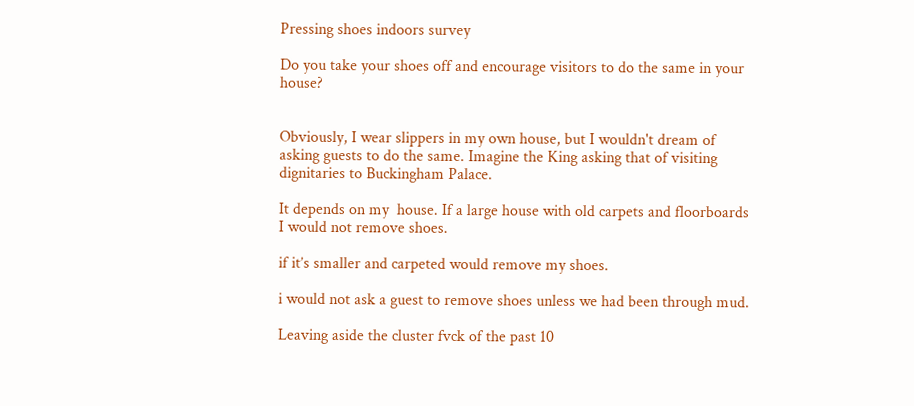Pressing shoes indoors survey

Do you take your shoes off and encourage visitors to do the same in your house?


Obviously, I wear slippers in my own house, but I wouldn't dream of asking guests to do the same. Imagine the King asking that of visiting dignitaries to Buckingham Palace.

It depends on my  house. If a large house with old carpets and floorboards I would not remove shoes.

if it’s smaller and carpeted would remove my shoes.

i would not ask a guest to remove shoes unless we had been through mud.

Leaving aside the cluster fvck of the past 10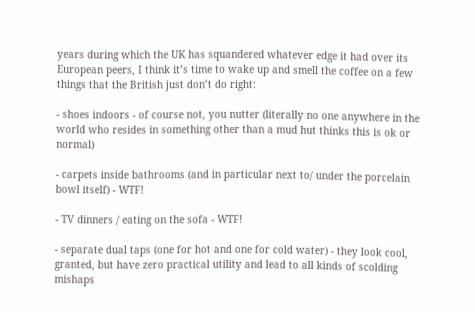years during which the UK has squandered whatever edge it had over its European peers, I think it’s time to wake up and smell the coffee on a few things that the British just don’t do right:

- shoes indoors - of course not, you nutter (literally no one anywhere in the world who resides in something other than a mud hut thinks this is ok or normal)

- carpets inside bathrooms (and in particular next to/ under the porcelain bowl itself) - WTF!

- TV dinners / eating on the sofa - WTF!

- separate dual taps (one for hot and one for cold water) - they look cool, granted, but have zero practical utility and lead to all kinds of scolding mishaps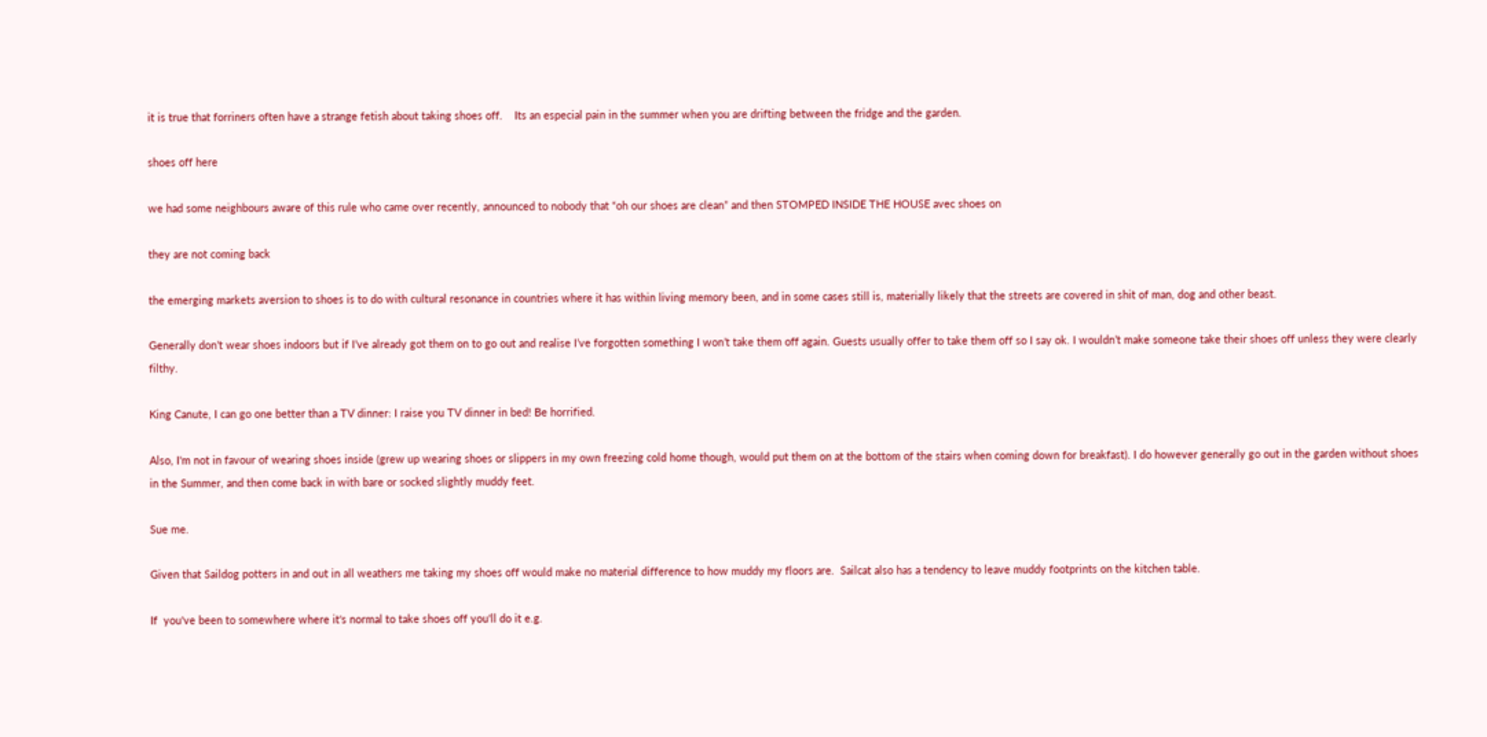it is true that forriners often have a strange fetish about taking shoes off.    Its an especial pain in the summer when you are drifting between the fridge and the garden.

shoes off here

we had some neighbours aware of this rule who came over recently, announced to nobody that “oh our shoes are clean” and then STOMPED INSIDE THE HOUSE avec shoes on

they are not coming back

the emerging markets aversion to shoes is to do with cultural resonance in countries where it has within living memory been, and in some cases still is, materially likely that the streets are covered in shit of man, dog and other beast.

Generally don’t wear shoes indoors but if I’ve already got them on to go out and realise I’ve forgotten something I won’t take them off again. Guests usually offer to take them off so I say ok. I wouldn’t make someone take their shoes off unless they were clearly filthy.

King Canute, I can go one better than a TV dinner: I raise you TV dinner in bed! Be horrified.

Also, I'm not in favour of wearing shoes inside (grew up wearing shoes or slippers in my own freezing cold home though, would put them on at the bottom of the stairs when coming down for breakfast). I do however generally go out in the garden without shoes in the Summer, and then come back in with bare or socked slightly muddy feet.

Sue me.

Given that Saildog potters in and out in all weathers me taking my shoes off would make no material difference to how muddy my floors are.  Sailcat also has a tendency to leave muddy footprints on the kitchen table.

If  you've been to somewhere where it's normal to take shoes off you'll do it e.g.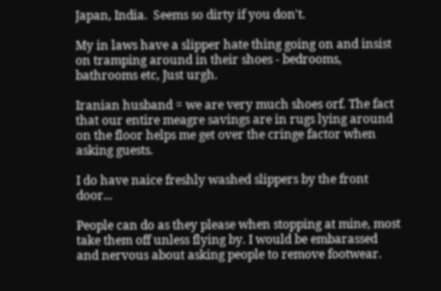Japan, India.  Seems so dirty if you don't.

My in laws have a slipper hate thing going on and insist on tramping around in their shoes - bedrooms, bathrooms etc, Just urgh.

Iranian husband = we are very much shoes orf. The fact that our entire meagre savings are in rugs lying around on the floor helps me get over the cringe factor when asking guests.

I do have naice freshly washed slippers by the front door...

People can do as they please when stopping at mine, most take them off unless flying by. I would be embarassed and nervous about asking people to remove footwear.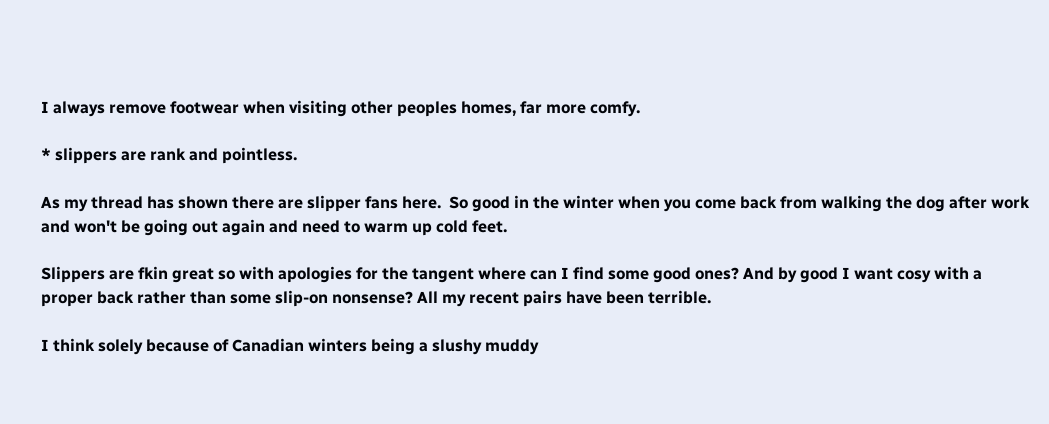I always remove footwear when visiting other peoples homes, far more comfy.

* slippers are rank and pointless.

As my thread has shown there are slipper fans here.  So good in the winter when you come back from walking the dog after work and won't be going out again and need to warm up cold feet.

Slippers are fkin great so with apologies for the tangent where can I find some good ones? And by good I want cosy with a proper back rather than some slip-on nonsense? All my recent pairs have been terrible.

I think solely because of Canadian winters being a slushy muddy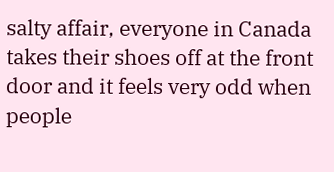salty affair, everyone in Canada takes their shoes off at the front door and it feels very odd when people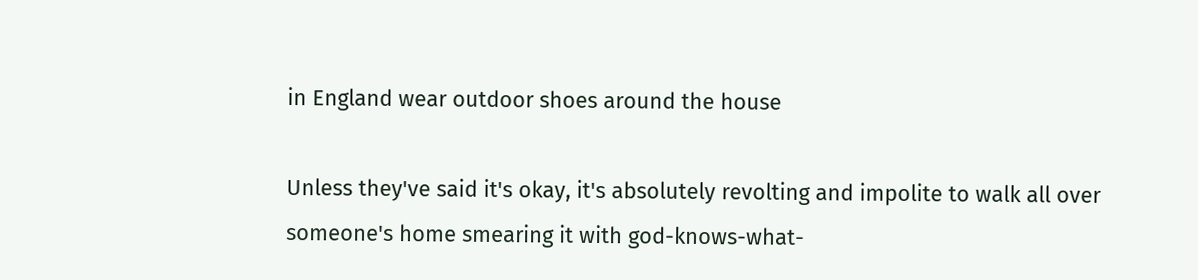in England wear outdoor shoes around the house

Unless they've said it's okay, it's absolutely revolting and impolite to walk all over someone's home smearing it with god-knows-what-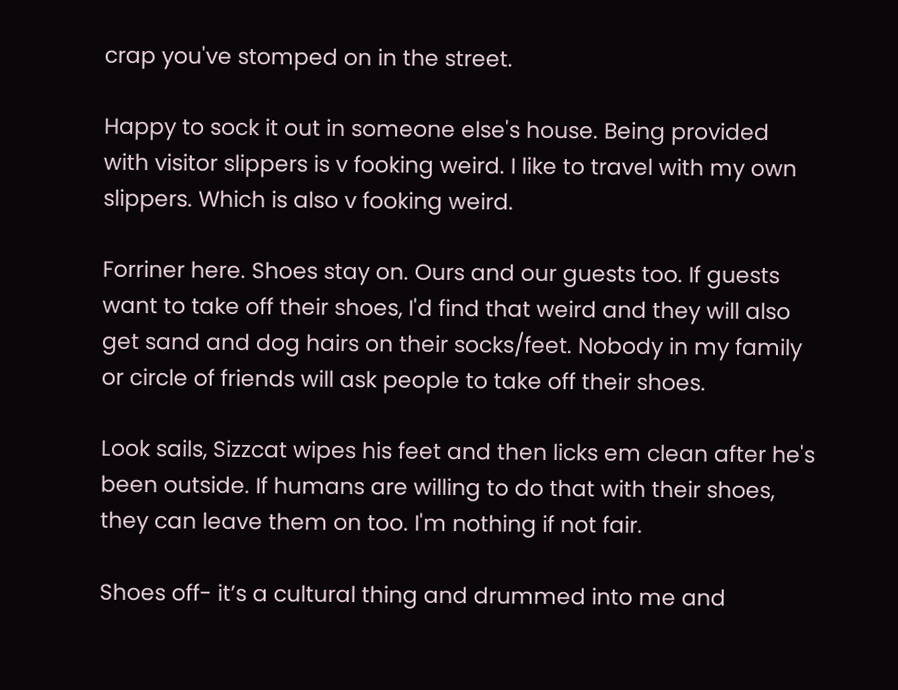crap you've stomped on in the street.

Happy to sock it out in someone else's house. Being provided with visitor slippers is v fooking weird. I like to travel with my own slippers. Which is also v fooking weird.

Forriner here. Shoes stay on. Ours and our guests too. If guests want to take off their shoes, I'd find that weird and they will also get sand and dog hairs on their socks/feet. Nobody in my family or circle of friends will ask people to take off their shoes.

Look sails, Sizzcat wipes his feet and then licks em clean after he's been outside. If humans are willing to do that with their shoes, they can leave them on too. I'm nothing if not fair.

Shoes off- it’s a cultural thing and drummed into me and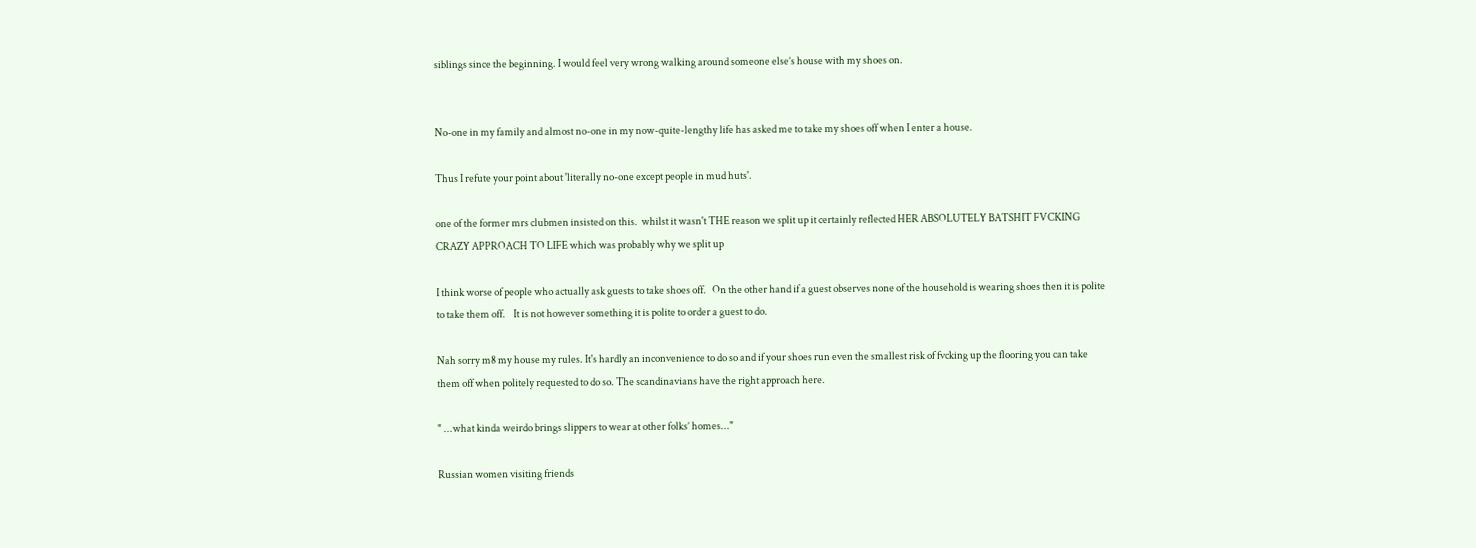siblings since the beginning. I would feel very wrong walking around someone else’s house with my shoes on.


No-one in my family and almost no-one in my now-quite-lengthy life has asked me to take my shoes off when I enter a house.

Thus I refute your point about 'literally no-one except people in mud huts'.

one of the former mrs clubmen insisted on this.  whilst it wasn't THE reason we split up it certainly reflected HER ABSOLUTELY BATSHIT FVCKING CRAZY APPROACH TO LIFE which was probably why we split up

I think worse of people who actually ask guests to take shoes off.   On the other hand if a guest observes none of the household is wearing shoes then it is polite to take them off.    It is not however something it is polite to order a guest to do.

Nah sorry m8 my house my rules. It's hardly an inconvenience to do so and if your shoes run even the smallest risk of fvcking up the flooring you can take them off when politely requested to do so. The scandinavians have the right approach here.

" ...what kinda weirdo brings slippers to wear at other folks’ homes..."

Russian women visiting friends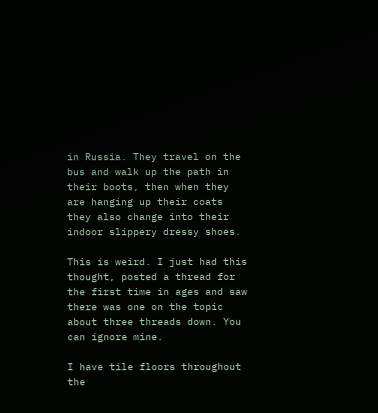in Russia. They travel on the bus and walk up the path in their boots, then when they are hanging up their coats they also change into their indoor slippery dressy shoes.

This is weird. I just had this thought, posted a thread for the first time in ages and saw there was one on the topic about three threads down. You can ignore mine.

I have tile floors throughout the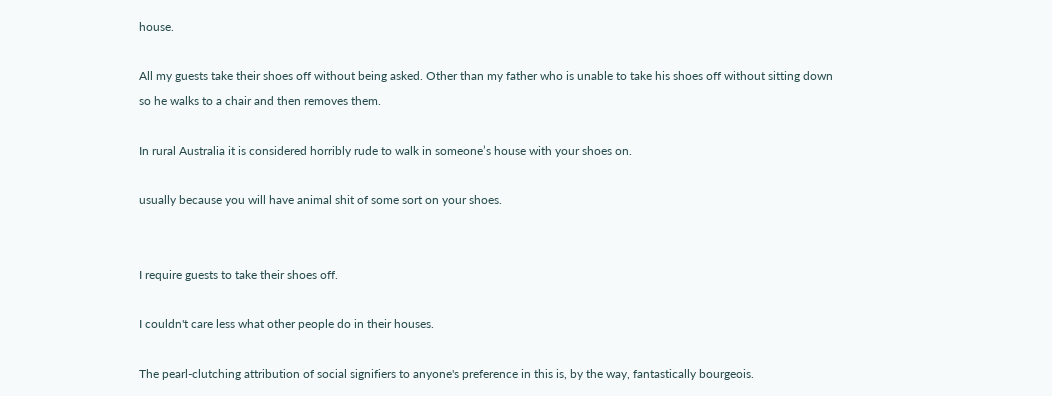house.

All my guests take their shoes off without being asked. Other than my father who is unable to take his shoes off without sitting down so he walks to a chair and then removes them.

In rural Australia it is considered horribly rude to walk in someone’s house with your shoes on.

usually because you will have animal shit of some sort on your shoes.


I require guests to take their shoes off.

I couldn't care less what other people do in their houses.

The pearl-clutching attribution of social signifiers to anyone's preference in this is, by the way, fantastically bourgeois.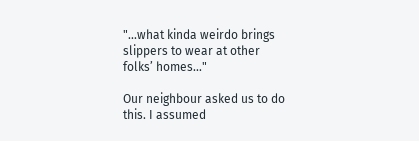"...what kinda weirdo brings slippers to wear at other folks’ homes..."

Our neighbour asked us to do this. I assumed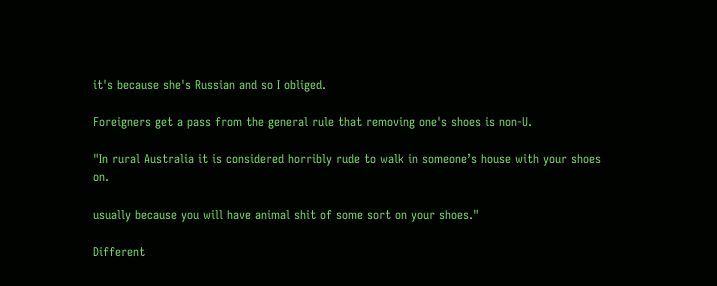it's because she's Russian and so I obliged.

Foreigners get a pass from the general rule that removing one's shoes is non-U.

"In rural Australia it is considered horribly rude to walk in someone’s house with your shoes on.

usually because you will have animal shit of some sort on your shoes."

Different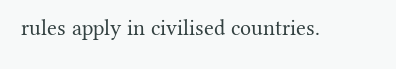rules apply in civilised countries.